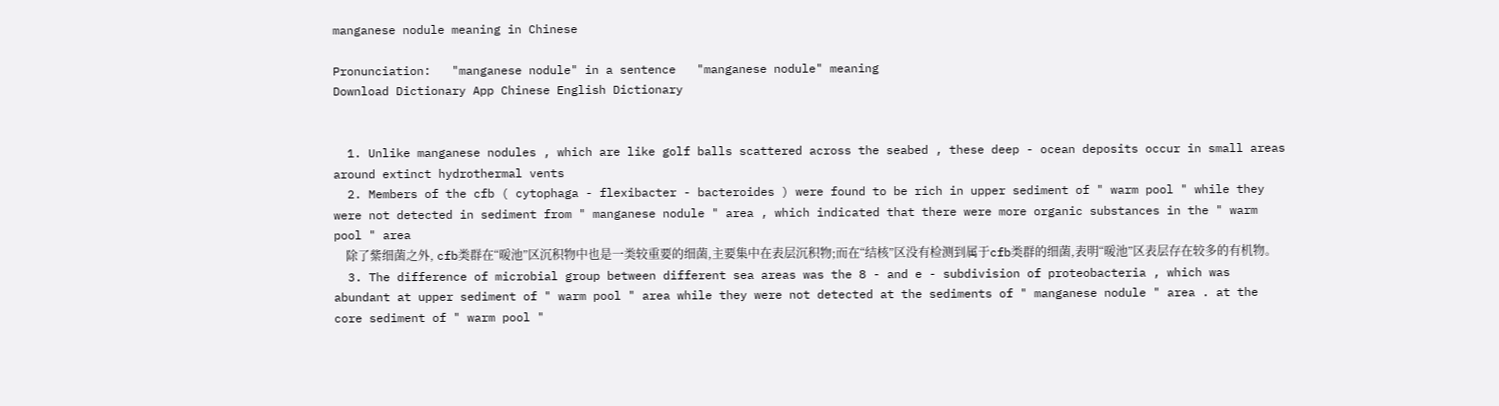manganese nodule meaning in Chinese

Pronunciation:   "manganese nodule" in a sentence   "manganese nodule" meaning
Download Dictionary App Chinese English Dictionary


  1. Unlike manganese nodules , which are like golf balls scattered across the seabed , these deep - ocean deposits occur in small areas around extinct hydrothermal vents
  2. Members of the cfb ( cytophaga - flexibacter - bacteroides ) were found to be rich in upper sediment of " warm pool " while they were not detected in sediment from " manganese nodule " area , which indicated that there were more organic substances in the " warm pool " area
    除了紫细菌之外, cfb类群在“暖池”区沉积物中也是一类较重要的细菌,主要集中在表层沉积物;而在“结核”区没有检测到属于cfb类群的细菌,表明“暖池”区表层存在较多的有机物。
  3. The difference of microbial group between different sea areas was the 8 - and e - subdivision of proteobacteria , which was abundant at upper sediment of " warm pool " area while they were not detected at the sediments of " manganese nodule " area . at the core sediment of " warm pool "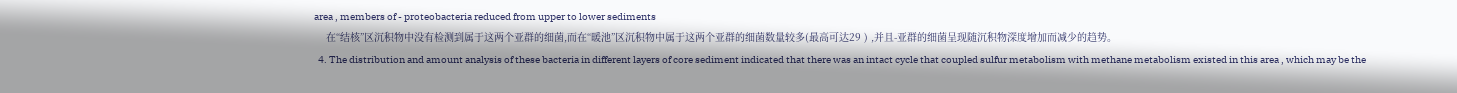area , members of - proteobacteria reduced from upper to lower sediments
    在“结核”区沉积物中没有检测到属于这两个亚群的细菌,而在“暖池”区沉积物中属于这两个亚群的细菌数量较多(最高可达29 ) ,并且-亚群的细菌呈现随沉积物深度增加而减少的趋势。
  4. The distribution and amount analysis of these bacteria in different layers of core sediment indicated that there was an intact cycle that coupled sulfur metabolism with methane metabolism existed in this area , which may be the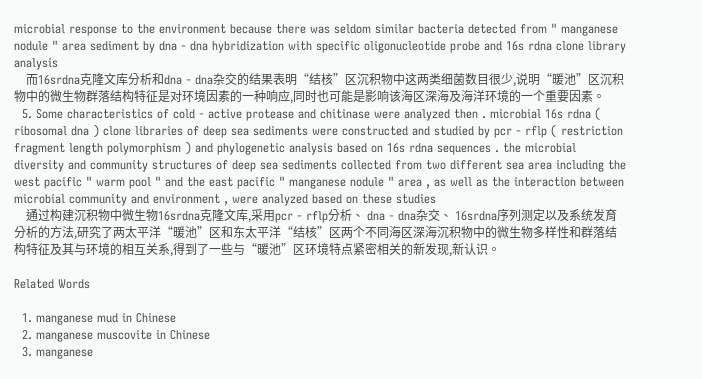microbial response to the environment because there was seldom similar bacteria detected from " manganese nodule " area sediment by dna - dna hybridization with specific oligonucleotide probe and 16s rdna clone library analysis
    而16srdna克隆文库分析和dna - dna杂交的结果表明“结核”区沉积物中这两类细菌数目很少,说明“暖池”区沉积物中的微生物群落结构特征是对环境因素的一种响应,同时也可能是影响该海区深海及海洋环境的一个重要因素。
  5. Some characteristics of cold - active protease and chitinase were analyzed then . microbial 16s rdna ( ribosomal dna ) clone libraries of deep sea sediments were constructed and studied by pcr - rflp ( restriction fragment length polymorphism ) and phylogenetic analysis based on 16s rdna sequences . the microbial diversity and community structures of deep sea sediments collected from two different sea area including the west pacific " warm pool " and the east pacific " manganese nodule " area , as well as the interaction between microbial community and environment , were analyzed based on these studies
    通过构建沉积物中微生物16srdna克隆文库,采用pcr - rflp分析、 dna - dna杂交、 16srdna序列测定以及系统发育分析的方法,研究了两太平洋“暖池”区和东太平洋“结核”区两个不同海区深海沉积物中的微生物多样性和群落结构特征及其与环境的相互关系,得到了一些与“暖池”区环境特点紧密相关的新发现,新认识。

Related Words

  1. manganese mud in Chinese
  2. manganese muscovite in Chinese
  3. manganese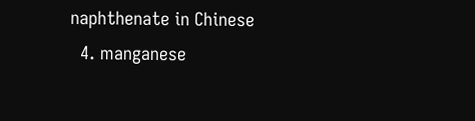naphthenate in Chinese
  4. manganese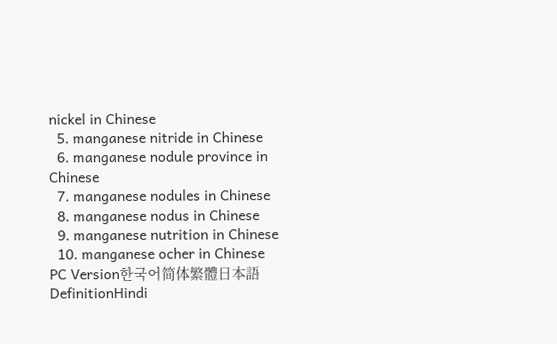nickel in Chinese
  5. manganese nitride in Chinese
  6. manganese nodule province in Chinese
  7. manganese nodules in Chinese
  8. manganese nodus in Chinese
  9. manganese nutrition in Chinese
  10. manganese ocher in Chinese
PC Version한국어简体繁體日本語DefinitionHindi